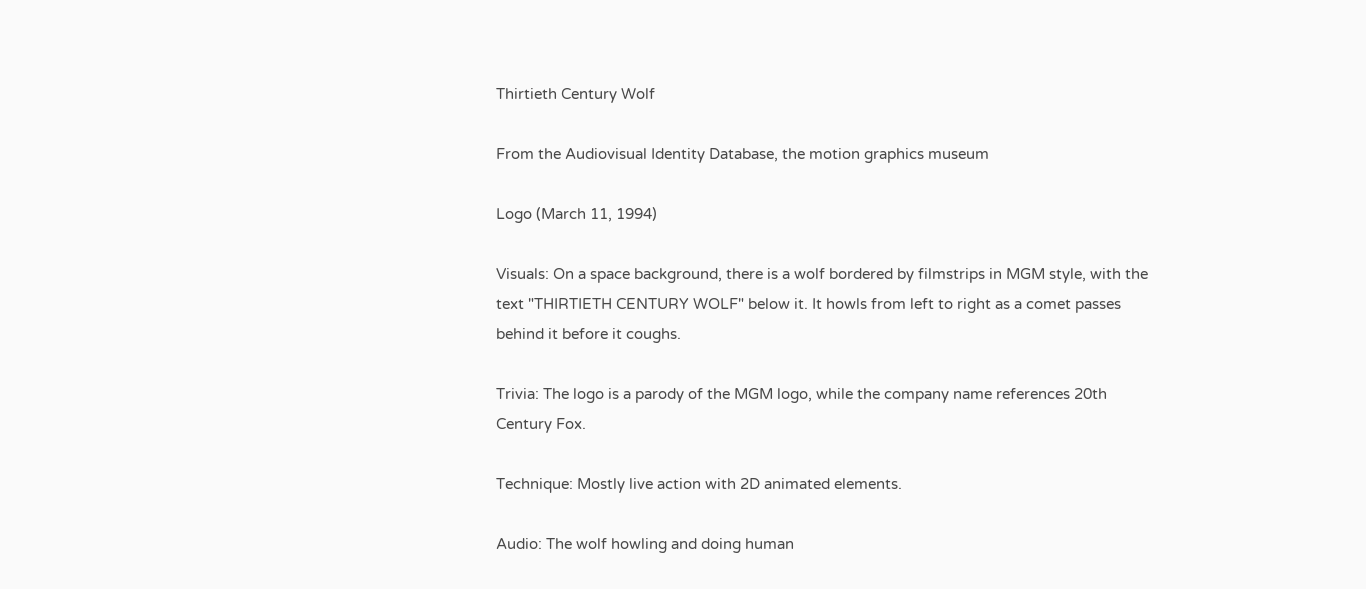Thirtieth Century Wolf

From the Audiovisual Identity Database, the motion graphics museum

Logo (March 11, 1994)

Visuals: On a space background, there is a wolf bordered by filmstrips in MGM style, with the text "THIRTIETH CENTURY WOLF" below it. It howls from left to right as a comet passes behind it before it coughs.

Trivia: The logo is a parody of the MGM logo, while the company name references 20th Century Fox.

Technique: Mostly live action with 2D animated elements.

Audio: The wolf howling and doing human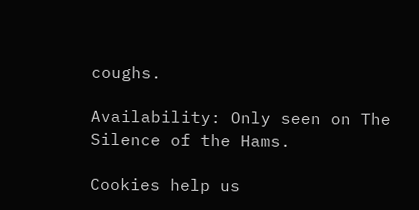coughs.

Availability: Only seen on The Silence of the Hams.

Cookies help us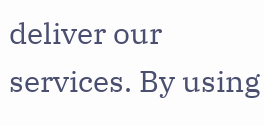deliver our services. By using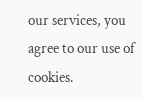our services, you agree to our use of cookies.